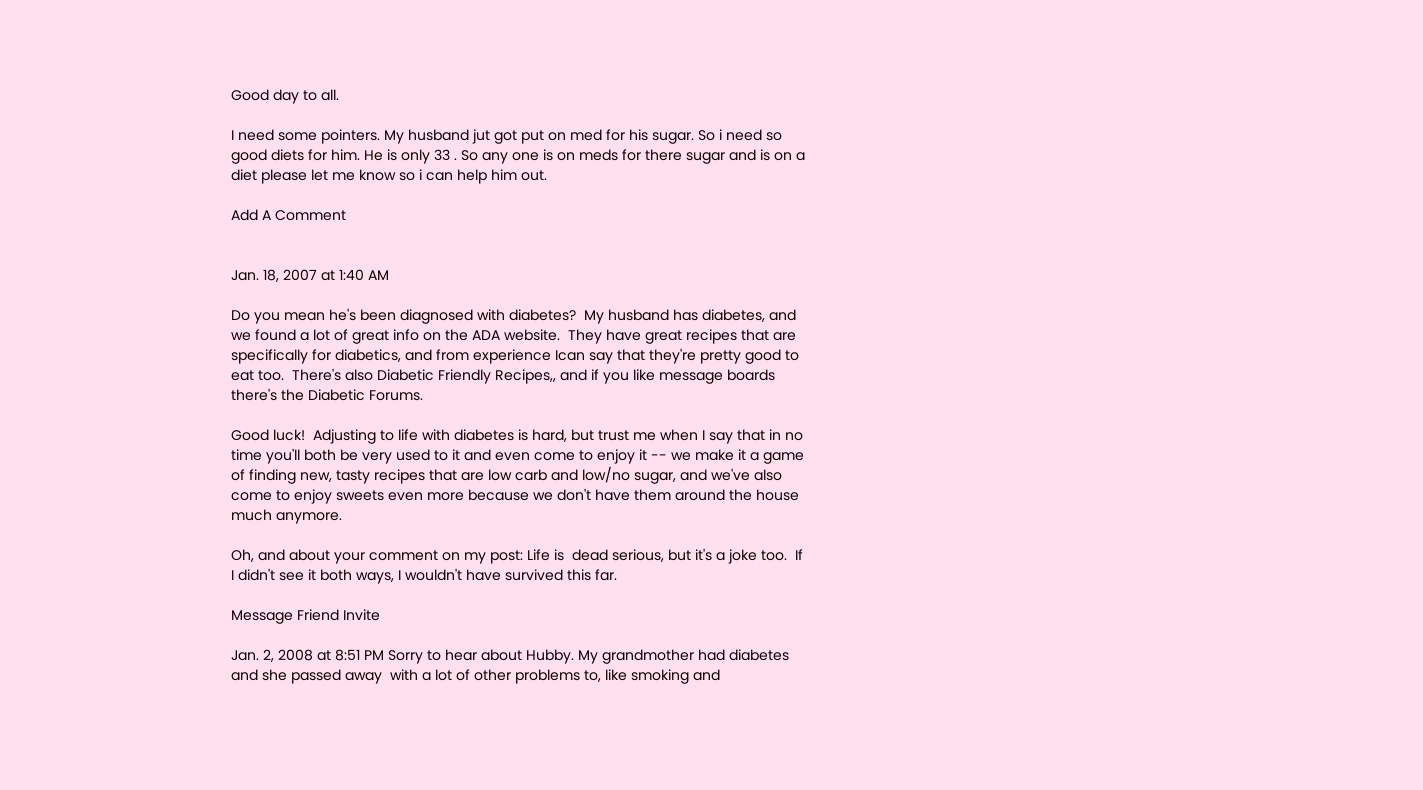Good day to all.

I need some pointers. My husband jut got put on med for his sugar. So i need so good diets for him. He is only 33 . So any one is on meds for there sugar and is on a diet please let me know so i can help him out.

Add A Comment


Jan. 18, 2007 at 1:40 AM

Do you mean he's been diagnosed with diabetes?  My husband has diabetes, and we found a lot of great info on the ADA website.  They have great recipes that are specifically for diabetics, and from experience Ican say that they're pretty good to eat too.  There's also Diabetic Friendly Recipes,, and if you like message boards there's the Diabetic Forums.

Good luck!  Adjusting to life with diabetes is hard, but trust me when I say that in no time you'll both be very used to it and even come to enjoy it -- we make it a game of finding new, tasty recipes that are low carb and low/no sugar, and we've also come to enjoy sweets even more because we don't have them around the house much anymore.

Oh, and about your comment on my post: Life is  dead serious, but it's a joke too.  If I didn't see it both ways, I wouldn't have survived this far.

Message Friend Invite

Jan. 2, 2008 at 8:51 PM Sorry to hear about Hubby. My grandmother had diabetes and she passed away  with a lot of other problems to, like smoking and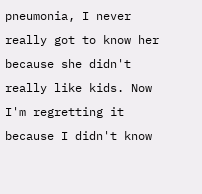pneumonia, I never really got to know her because she didn't really like kids. Now I'm regretting it because I didn't know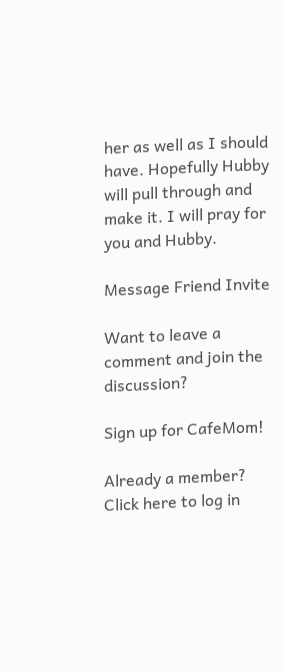her as well as I should have. Hopefully Hubby will pull through and make it. I will pray for you and Hubby.

Message Friend Invite

Want to leave a comment and join the discussion?

Sign up for CafeMom!

Already a member? Click here to log in